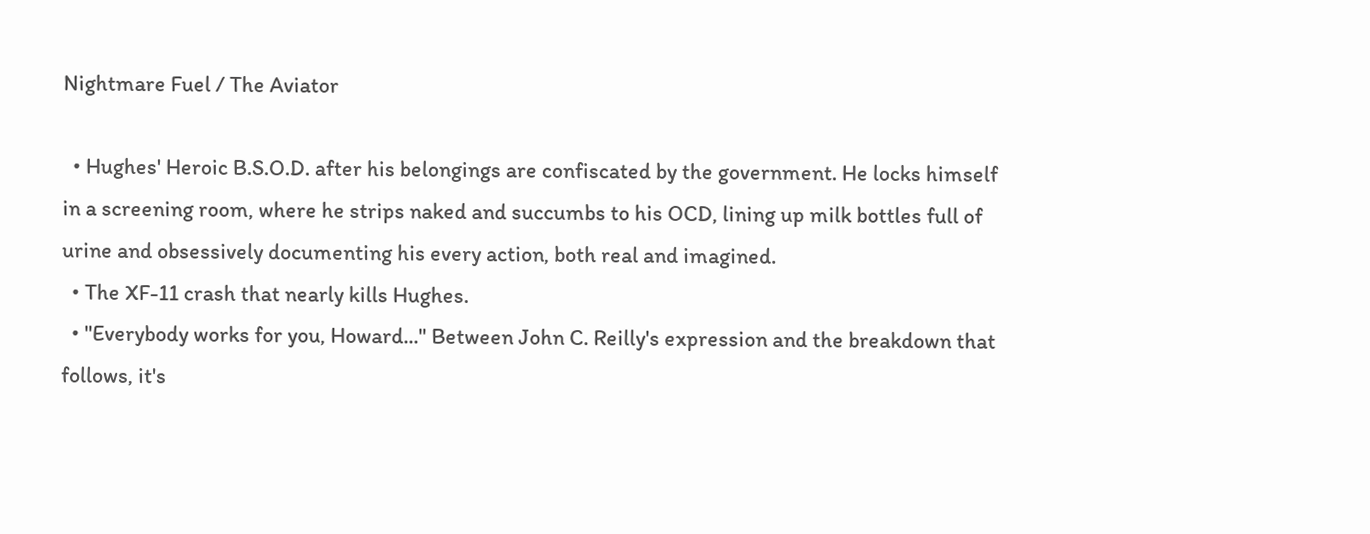Nightmare Fuel / The Aviator

  • Hughes' Heroic B.S.O.D. after his belongings are confiscated by the government. He locks himself in a screening room, where he strips naked and succumbs to his OCD, lining up milk bottles full of urine and obsessively documenting his every action, both real and imagined.
  • The XF-11 crash that nearly kills Hughes.
  • "Everybody works for you, Howard..." Between John C. Reilly's expression and the breakdown that follows, it's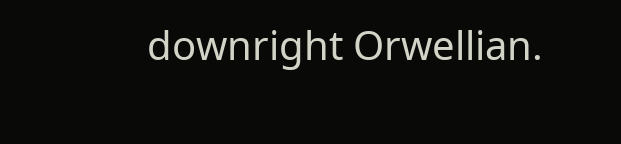downright Orwellian.